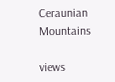Ceraunian Mountains

views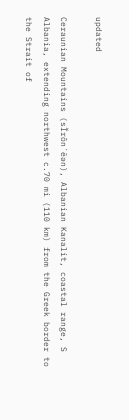updated

Ceraunian Mountains (sĬrôn´ēən), Albanian Kanalit, coastal range, S Albania, extending northwest c.70 mi (110 km) from the Greek border to the Strait of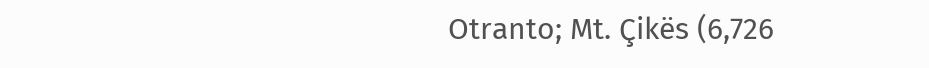Otranto; Mt. Çikës (6,726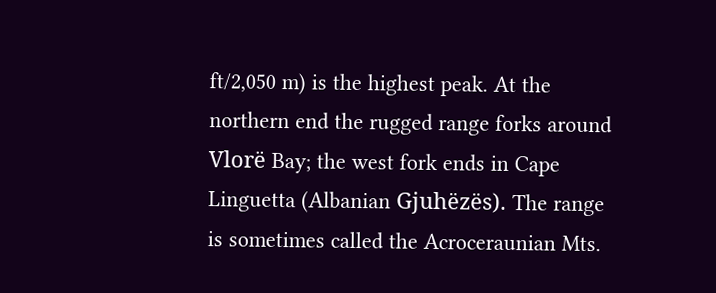ft/2,050 m) is the highest peak. At the northern end the rugged range forks around Vlorë Bay; the west fork ends in Cape Linguetta (Albanian Gjuhëzës). The range is sometimes called the Acroceraunian Mts.